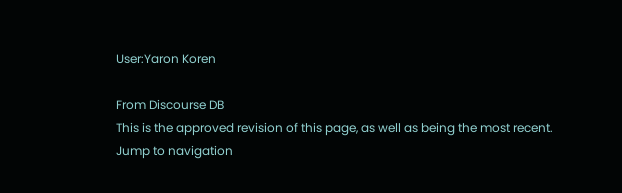User:Yaron Koren

From Discourse DB
This is the approved revision of this page, as well as being the most recent.
Jump to navigation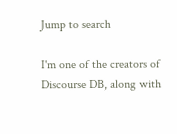Jump to search

I'm one of the creators of Discourse DB, along with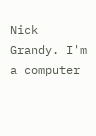Nick Grandy. I'm a computer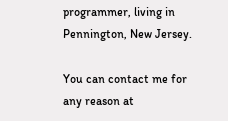programmer, living in Pennington, New Jersey.

You can contact me for any reason at